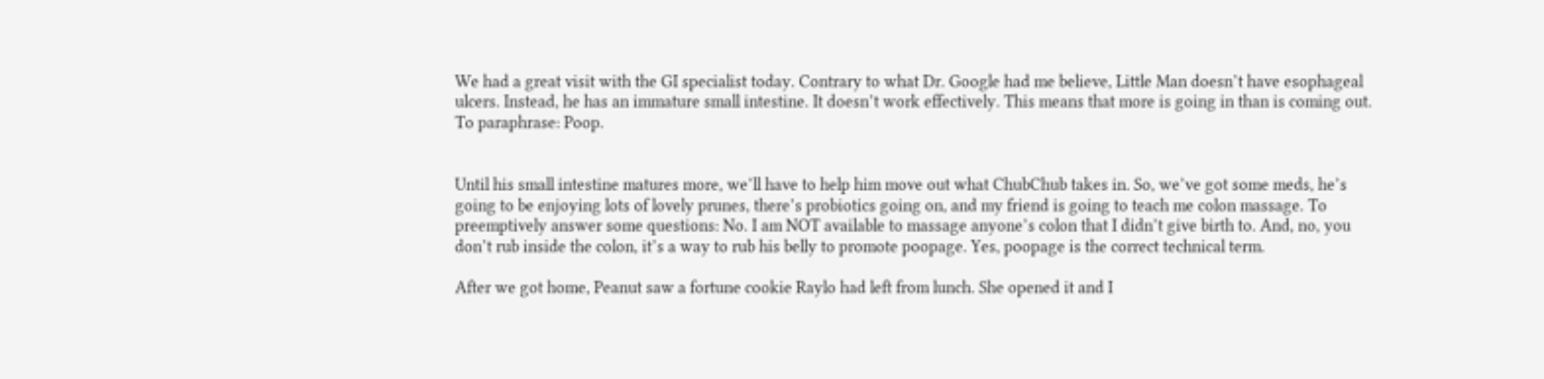We had a great visit with the GI specialist today. Contrary to what Dr. Google had me believe, Little Man doesn’t have esophageal ulcers. Instead, he has an immature small intestine. It doesn’t work effectively. This means that more is going in than is coming out. To paraphrase: Poop.


Until his small intestine matures more, we’ll have to help him move out what ChubChub takes in. So, we’ve got some meds, he’s going to be enjoying lots of lovely prunes, there’s probiotics going on, and my friend is going to teach me colon massage. To preemptively answer some questions: No. I am NOT available to massage anyone’s colon that I didn’t give birth to. And, no, you don’t rub inside the colon, it’s a way to rub his belly to promote poopage. Yes, poopage is the correct technical term.

After we got home, Peanut saw a fortune cookie Raylo had left from lunch. She opened it and I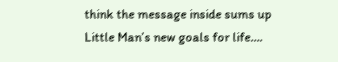think the message inside sums up Little Man’s new goals for life….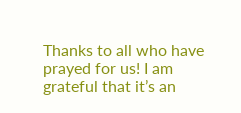Thanks to all who have prayed for us! I am grateful that it’s an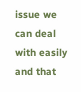issue we can deal with easily and that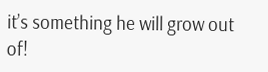it’s something he will grow out of!